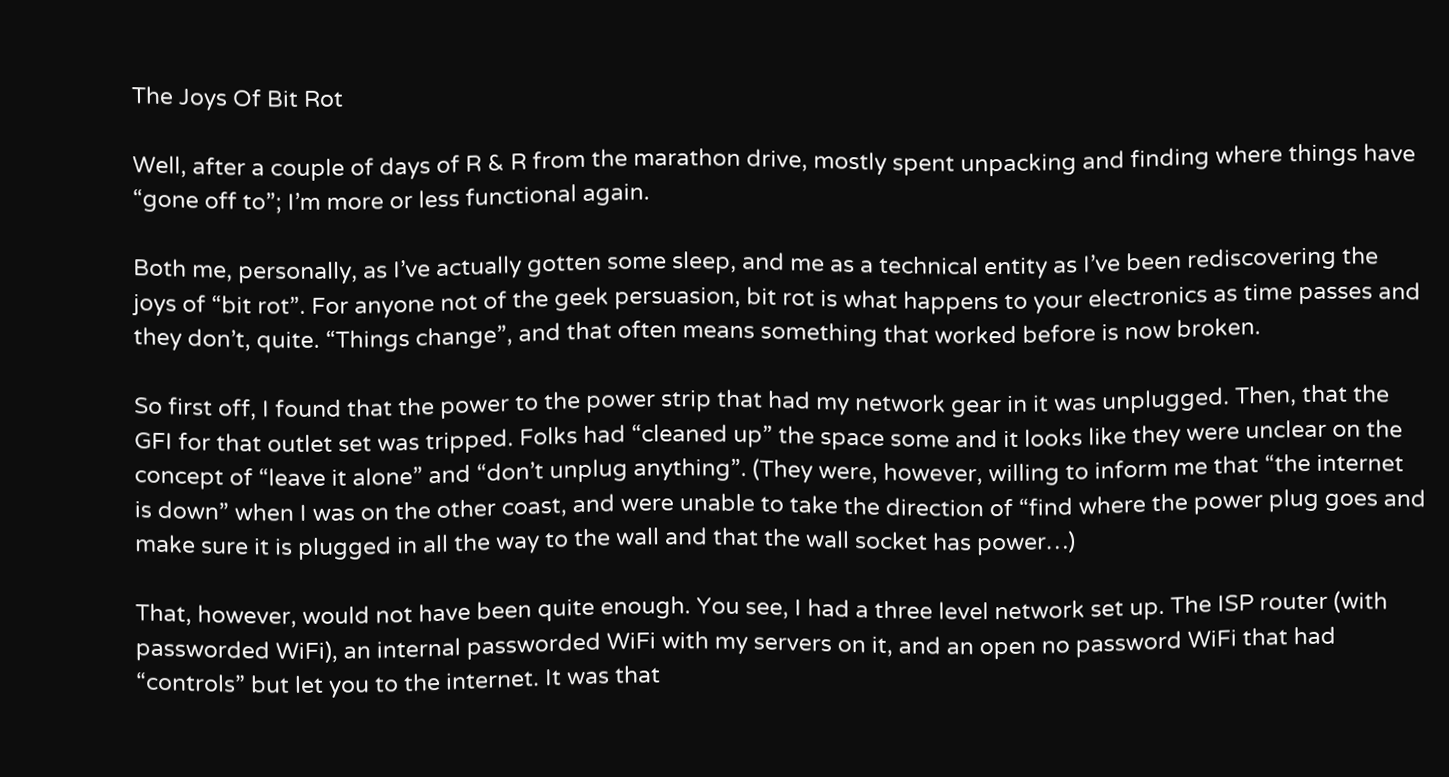The Joys Of Bit Rot

Well, after a couple of days of R & R from the marathon drive, mostly spent unpacking and finding where things have “gone off to”; I’m more or less functional again.

Both me, personally, as I’ve actually gotten some sleep, and me as a technical entity as I’ve been rediscovering the joys of “bit rot”. For anyone not of the geek persuasion, bit rot is what happens to your electronics as time passes and they don’t, quite. “Things change”, and that often means something that worked before is now broken.

So first off, I found that the power to the power strip that had my network gear in it was unplugged. Then, that the GFI for that outlet set was tripped. Folks had “cleaned up” the space some and it looks like they were unclear on the concept of “leave it alone” and “don’t unplug anything”. (They were, however, willing to inform me that “the internet is down” when I was on the other coast, and were unable to take the direction of “find where the power plug goes and make sure it is plugged in all the way to the wall and that the wall socket has power…)

That, however, would not have been quite enough. You see, I had a three level network set up. The ISP router (with passworded WiFi), an internal passworded WiFi with my servers on it, and an open no password WiFi that had “controls” but let you to the internet. It was that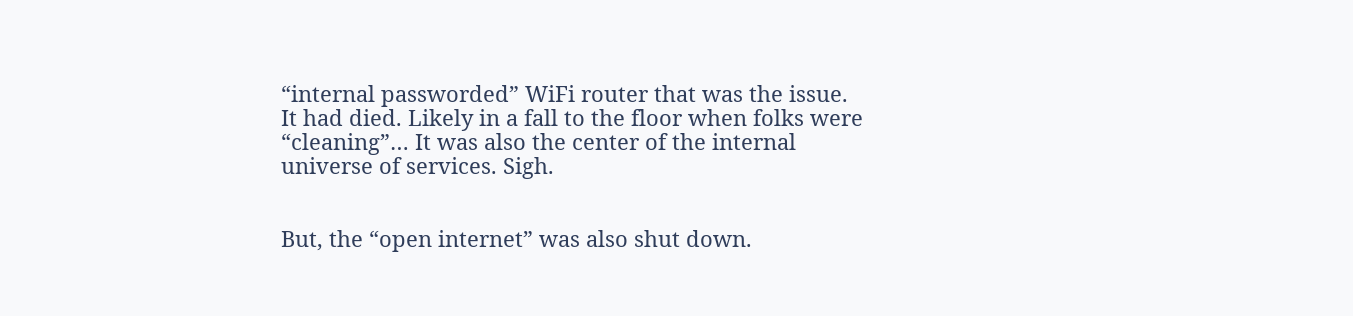“internal passworded” WiFi router that was the issue. It had died. Likely in a fall to the floor when folks were “cleaning”… It was also the center of the internal universe of services. Sigh.


But, the “open internet” was also shut down.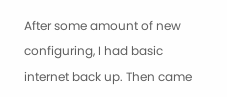After some amount of new configuring, I had basic internet back up. Then came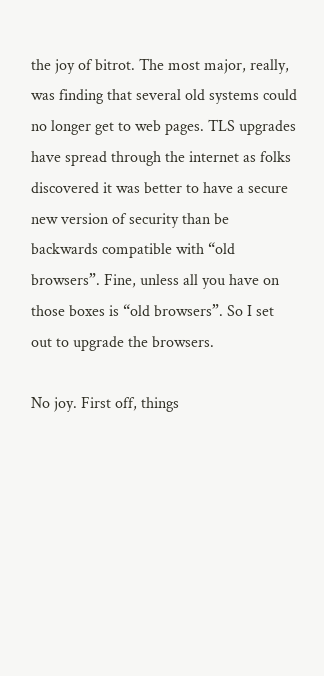the joy of bitrot. The most major, really, was finding that several old systems could no longer get to web pages. TLS upgrades have spread through the internet as folks discovered it was better to have a secure new version of security than be backwards compatible with “old browsers”. Fine, unless all you have on those boxes is “old browsers”. So I set out to upgrade the browsers.

No joy. First off, things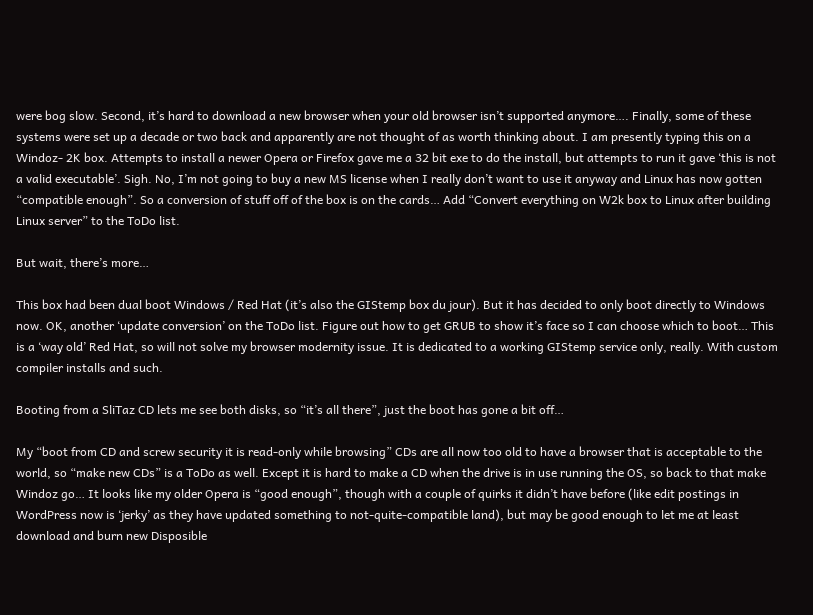were bog slow. Second, it’s hard to download a new browser when your old browser isn’t supported anymore…. Finally, some of these systems were set up a decade or two back and apparently are not thought of as worth thinking about. I am presently typing this on a Windoz- 2K box. Attempts to install a newer Opera or Firefox gave me a 32 bit exe to do the install, but attempts to run it gave ‘this is not a valid executable’. Sigh. No, I’m not going to buy a new MS license when I really don’t want to use it anyway and Linux has now gotten “compatible enough”. So a conversion of stuff off of the box is on the cards… Add “Convert everything on W2k box to Linux after building Linux server” to the ToDo list.

But wait, there’s more…

This box had been dual boot Windows / Red Hat (it’s also the GIStemp box du jour). But it has decided to only boot directly to Windows now. OK, another ‘update conversion’ on the ToDo list. Figure out how to get GRUB to show it’s face so I can choose which to boot… This is a ‘way old’ Red Hat, so will not solve my browser modernity issue. It is dedicated to a working GIStemp service only, really. With custom compiler installs and such.

Booting from a SliTaz CD lets me see both disks, so “it’s all there”, just the boot has gone a bit off…

My “boot from CD and screw security it is read-only while browsing” CDs are all now too old to have a browser that is acceptable to the world, so “make new CDs” is a ToDo as well. Except it is hard to make a CD when the drive is in use running the OS, so back to that make Windoz go… It looks like my older Opera is “good enough”, though with a couple of quirks it didn’t have before (like edit postings in WordPress now is ‘jerky’ as they have updated something to not-quite-compatible land), but may be good enough to let me at least download and burn new Disposible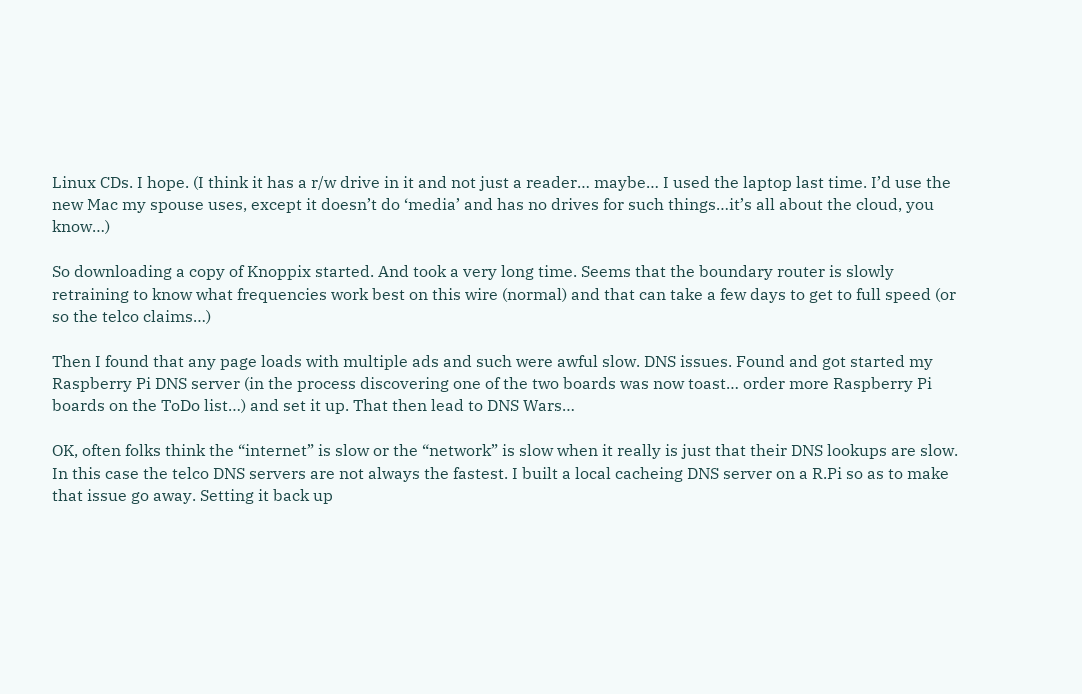Linux CDs. I hope. (I think it has a r/w drive in it and not just a reader… maybe… I used the laptop last time. I’d use the new Mac my spouse uses, except it doesn’t do ‘media’ and has no drives for such things…it’s all about the cloud, you know…)

So downloading a copy of Knoppix started. And took a very long time. Seems that the boundary router is slowly retraining to know what frequencies work best on this wire (normal) and that can take a few days to get to full speed (or so the telco claims…)

Then I found that any page loads with multiple ads and such were awful slow. DNS issues. Found and got started my Raspberry Pi DNS server (in the process discovering one of the two boards was now toast… order more Raspberry Pi boards on the ToDo list…) and set it up. That then lead to DNS Wars…

OK, often folks think the “internet” is slow or the “network” is slow when it really is just that their DNS lookups are slow. In this case the telco DNS servers are not always the fastest. I built a local cacheing DNS server on a R.Pi so as to make that issue go away. Setting it back up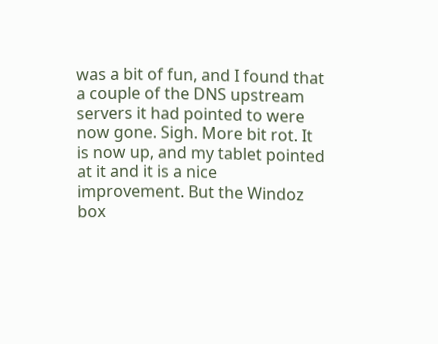was a bit of fun, and I found that a couple of the DNS upstream servers it had pointed to were now gone. Sigh. More bit rot. It is now up, and my tablet pointed at it and it is a nice improvement. But the Windoz box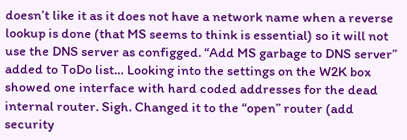doesn’t like it as it does not have a network name when a reverse lookup is done (that MS seems to think is essential) so it will not use the DNS server as configged. “Add MS garbage to DNS server” added to ToDo list… Looking into the settings on the W2K box showed one interface with hard coded addresses for the dead internal router. Sigh. Changed it to the “open” router (add security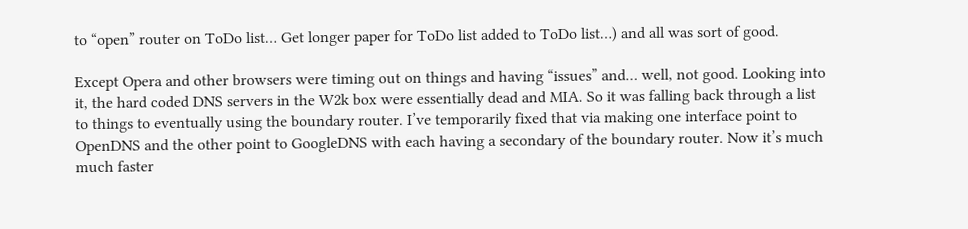to “open” router on ToDo list… Get longer paper for ToDo list added to ToDo list…) and all was sort of good.

Except Opera and other browsers were timing out on things and having “issues” and… well, not good. Looking into it, the hard coded DNS servers in the W2k box were essentially dead and MIA. So it was falling back through a list to things to eventually using the boundary router. I’ve temporarily fixed that via making one interface point to OpenDNS and the other point to GoogleDNS with each having a secondary of the boundary router. Now it’s much much faster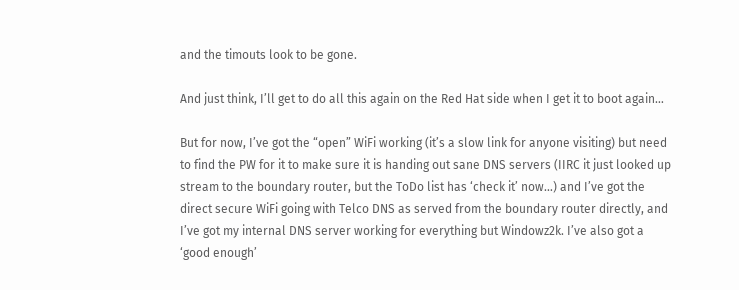and the timouts look to be gone.

And just think, I’ll get to do all this again on the Red Hat side when I get it to boot again…

But for now, I’ve got the “open” WiFi working (it’s a slow link for anyone visiting) but need to find the PW for it to make sure it is handing out sane DNS servers (IIRC it just looked up stream to the boundary router, but the ToDo list has ‘check it’ now…) and I’ve got the direct secure WiFi going with Telco DNS as served from the boundary router directly, and I’ve got my internal DNS server working for everything but Windowz2k. I’ve also got a ‘good enough’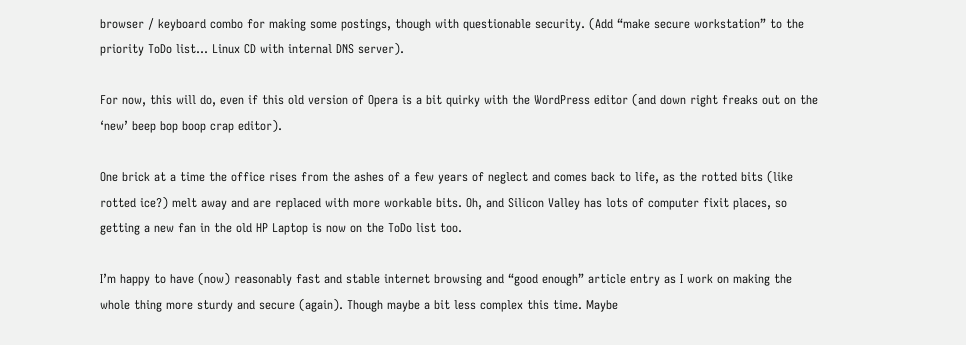browser / keyboard combo for making some postings, though with questionable security. (Add “make secure workstation” to the priority ToDo list… Linux CD with internal DNS server).

For now, this will do, even if this old version of Opera is a bit quirky with the WordPress editor (and down right freaks out on the ‘new’ beep bop boop crap editor).

One brick at a time the office rises from the ashes of a few years of neglect and comes back to life, as the rotted bits (like rotted ice?) melt away and are replaced with more workable bits. Oh, and Silicon Valley has lots of computer fixit places, so getting a new fan in the old HP Laptop is now on the ToDo list too.

I’m happy to have (now) reasonably fast and stable internet browsing and “good enough” article entry as I work on making the whole thing more sturdy and secure (again). Though maybe a bit less complex this time. Maybe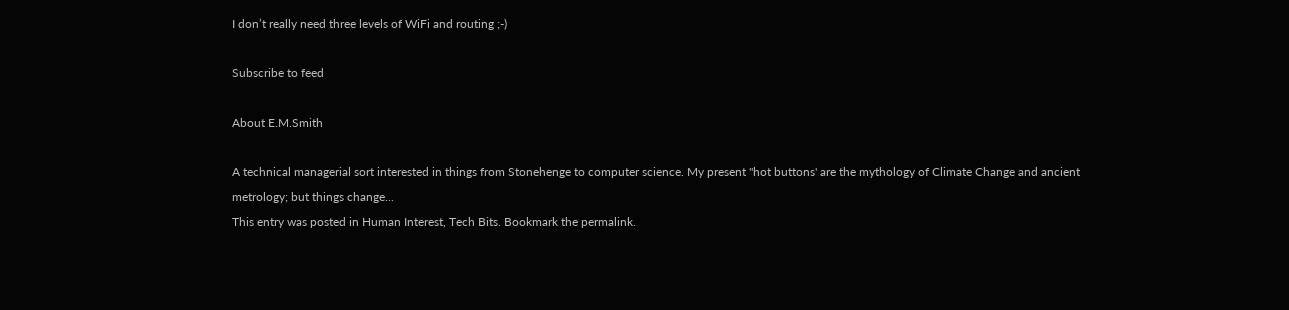I don’t really need three levels of WiFi and routing ;-)

Subscribe to feed

About E.M.Smith

A technical managerial sort interested in things from Stonehenge to computer science. My present "hot buttons' are the mythology of Climate Change and ancient metrology; but things change...
This entry was posted in Human Interest, Tech Bits. Bookmark the permalink.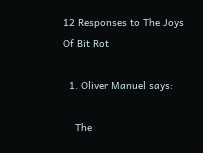12 Responses to The Joys Of Bit Rot

  1. Oliver Manuel says:

    The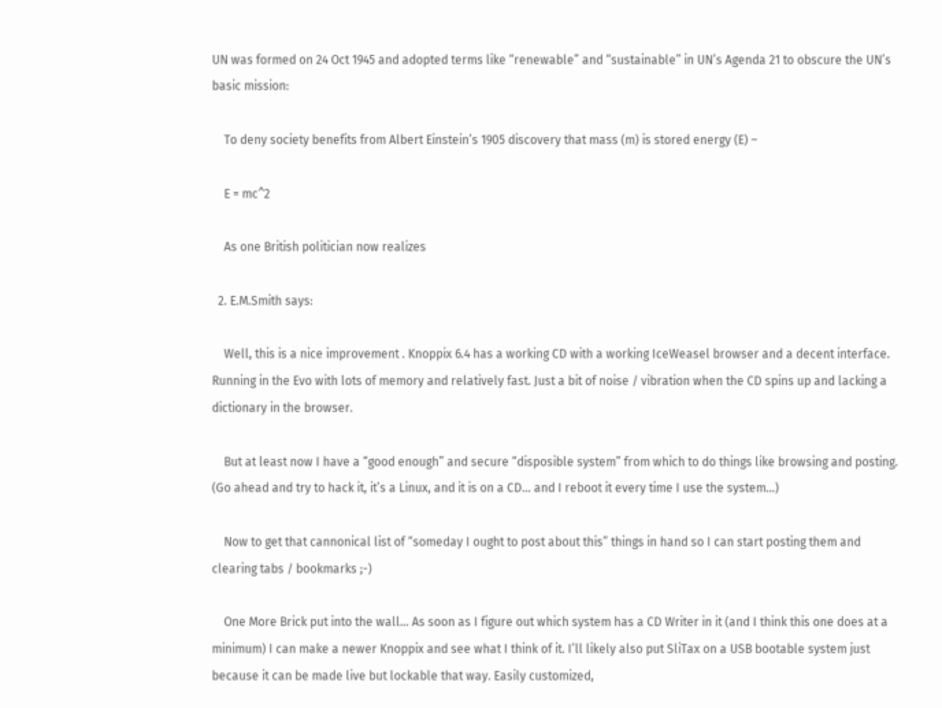UN was formed on 24 Oct 1945 and adopted terms like “renewable” and “sustainable” in UN’s Agenda 21 to obscure the UN’s basic mission:

    To deny society benefits from Albert Einstein’s 1905 discovery that mass (m) is stored energy (E) –

    E = mc^2

    As one British politician now realizes

  2. E.M.Smith says:

    Well, this is a nice improvement . Knoppix 6.4 has a working CD with a working IceWeasel browser and a decent interface. Running in the Evo with lots of memory and relatively fast. Just a bit of noise / vibration when the CD spins up and lacking a dictionary in the browser.

    But at least now I have a “good enough” and secure “disposible system” from which to do things like browsing and posting. (Go ahead and try to hack it, it’s a Linux, and it is on a CD… and I reboot it every time I use the system…)

    Now to get that cannonical list of “someday I ought to post about this” things in hand so I can start posting them and clearing tabs / bookmarks ;-)

    One More Brick put into the wall… As soon as I figure out which system has a CD Writer in it (and I think this one does at a minimum) I can make a newer Knoppix and see what I think of it. I’ll likely also put SliTax on a USB bootable system just because it can be made live but lockable that way. Easily customized,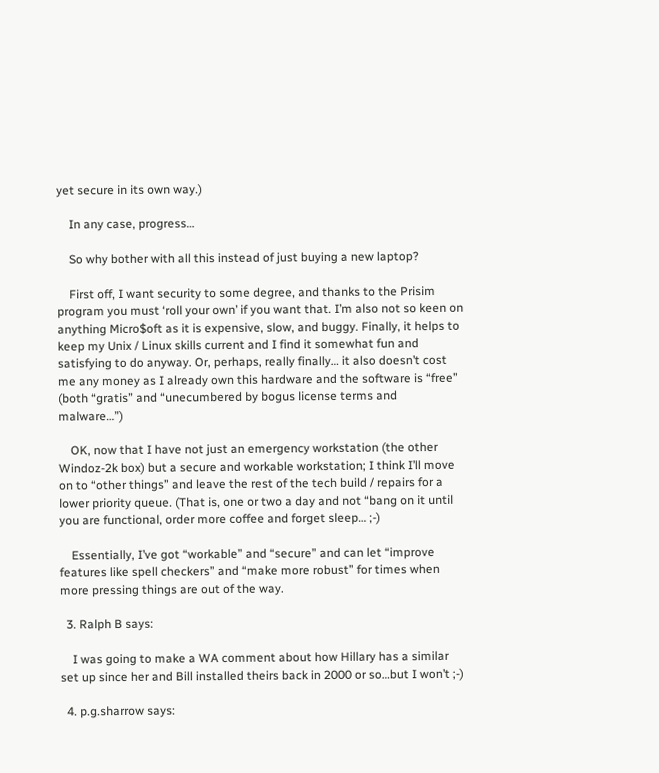yet secure in its own way.)

    In any case, progress…

    So why bother with all this instead of just buying a new laptop?

    First off, I want security to some degree, and thanks to the Prisim program you must ‘roll your own’ if you want that. I’m also not so keen on anything Micro$oft as it is expensive, slow, and buggy. Finally, it helps to keep my Unix / Linux skills current and I find it somewhat fun and satisfying to do anyway. Or, perhaps, really finally… it also doesn’t cost me any money as I already own this hardware and the software is “free” (both “gratis” and “unecumbered by bogus license terms and malware…”)

    OK, now that I have not just an emergency workstation (the other Windoz-2k box) but a secure and workable workstation; I think I’ll move on to “other things” and leave the rest of the tech build / repairs for a lower priority queue. (That is, one or two a day and not “bang on it until you are functional, order more coffee and forget sleep… ;-)

    Essentially, I’ve got “workable” and “secure” and can let “improve features like spell checkers” and “make more robust” for times when more pressing things are out of the way.

  3. Ralph B says:

    I was going to make a WA comment about how Hillary has a similar set up since her and Bill installed theirs back in 2000 or so…but I won’t ;-)

  4. p.g.sharrow says: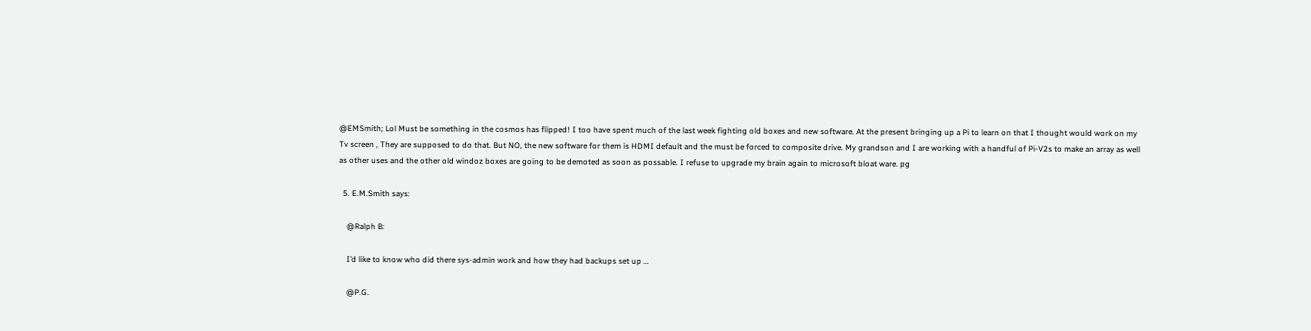@EMSmith; Lol Must be something in the cosmos has flipped! I too have spent much of the last week fighting old boxes and new software. At the present bringing up a Pi to learn on that I thought would work on my Tv screen , They are supposed to do that. But NO, the new software for them is HDMI default and the must be forced to composite drive. My grandson and I are working with a handful of Pi-V2s to make an array as well as other uses and the other old windoz boxes are going to be demoted as soon as possable. I refuse to upgrade my brain again to microsoft bloat ware. pg

  5. E.M.Smith says:

    @Ralph B:

    I’d like to know who did there sys-admin work and how they had backups set up …

    @P.G.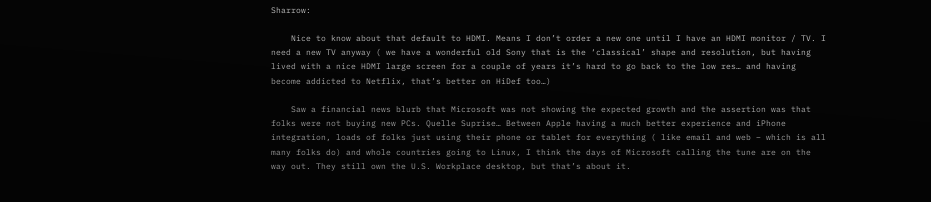Sharrow:

    Nice to know about that default to HDMI. Means I don’t order a new one until I have an HDMI monitor / TV. I need a new TV anyway ( we have a wonderful old Sony that is the ‘classical’ shape and resolution, but having lived with a nice HDMI large screen for a couple of years it’s hard to go back to the low res… and having become addicted to Netflix, that’s better on HiDef too…)

    Saw a financial news blurb that Microsoft was not showing the expected growth and the assertion was that folks were not buying new PCs. Quelle Suprise… Between Apple having a much better experience and iPhone integration, loads of folks just using their phone or tablet for everything ( like email and web – which is all many folks do) and whole countries going to Linux, I think the days of Microsoft calling the tune are on the way out. They still own the U.S. Workplace desktop, but that’s about it.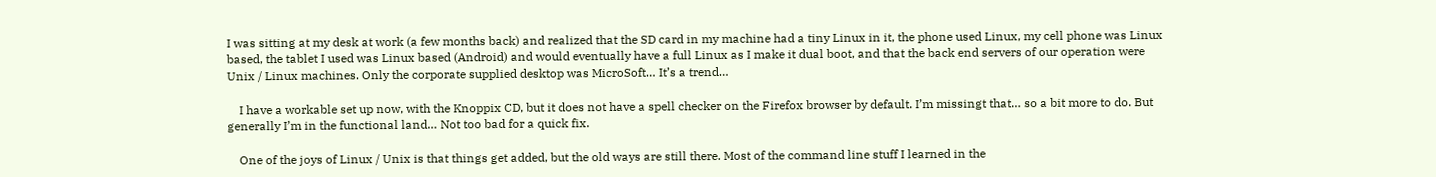I was sitting at my desk at work (a few months back) and realized that the SD card in my machine had a tiny Linux in it, the phone used Linux, my cell phone was Linux based, the tablet I used was Linux based (Android) and would eventually have a full Linux as I make it dual boot, and that the back end servers of our operation were Unix / Linux machines. Only the corporate supplied desktop was MicroSoft… It’s a trend…

    I have a workable set up now, with the Knoppix CD, but it does not have a spell checker on the Firefox browser by default. I’m missingt that… so a bit more to do. But generally I’m in the functional land… Not too bad for a quick fix.

    One of the joys of Linux / Unix is that things get added, but the old ways are still there. Most of the command line stuff I learned in the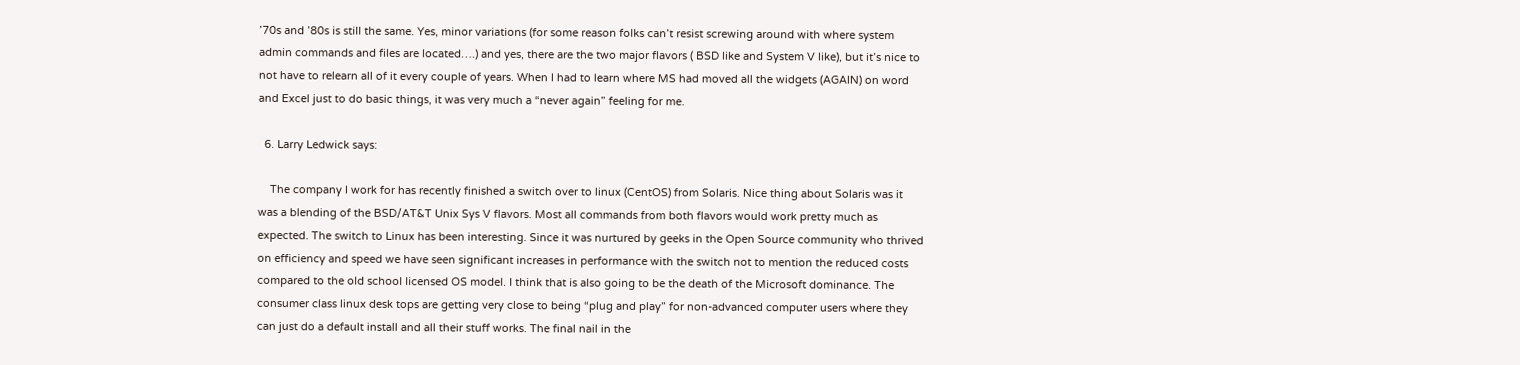’70s and ’80s is still the same. Yes, minor variations (for some reason folks can’t resist screwing around with where system admin commands and files are located….) and yes, there are the two major flavors ( BSD like and System V like), but it’s nice to not have to relearn all of it every couple of years. When I had to learn where MS had moved all the widgets (AGAIN) on word and Excel just to do basic things, it was very much a “never again” feeling for me.

  6. Larry Ledwick says:

    The company I work for has recently finished a switch over to linux (CentOS) from Solaris. Nice thing about Solaris was it was a blending of the BSD/AT&T Unix Sys V flavors. Most all commands from both flavors would work pretty much as expected. The switch to Linux has been interesting. Since it was nurtured by geeks in the Open Source community who thrived on efficiency and speed we have seen significant increases in performance with the switch not to mention the reduced costs compared to the old school licensed OS model. I think that is also going to be the death of the Microsoft dominance. The consumer class linux desk tops are getting very close to being “plug and play” for non-advanced computer users where they can just do a default install and all their stuff works. The final nail in the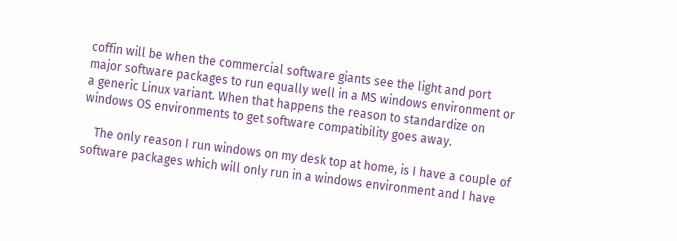coffin will be when the commercial software giants see the light and port major software packages to run equally well in a MS windows environment or a generic Linux variant. When that happens the reason to standardize on windows OS environments to get software compatibility goes away.

    The only reason I run windows on my desk top at home, is I have a couple of software packages which will only run in a windows environment and I have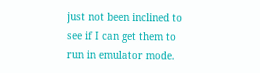just not been inclined to see if I can get them to run in emulator mode.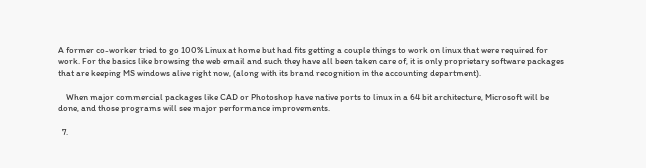A former co-worker tried to go 100% Linux at home but had fits getting a couple things to work on linux that were required for work. For the basics like browsing the web email and such they have all been taken care of, it is only proprietary software packages that are keeping MS windows alive right now, (along with its brand recognition in the accounting department).

    When major commercial packages like CAD or Photoshop have native ports to linux in a 64 bit architecture, Microsoft will be done, and those programs will see major performance improvements.

  7.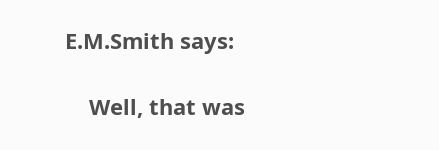E.M.Smith says:

    Well, that was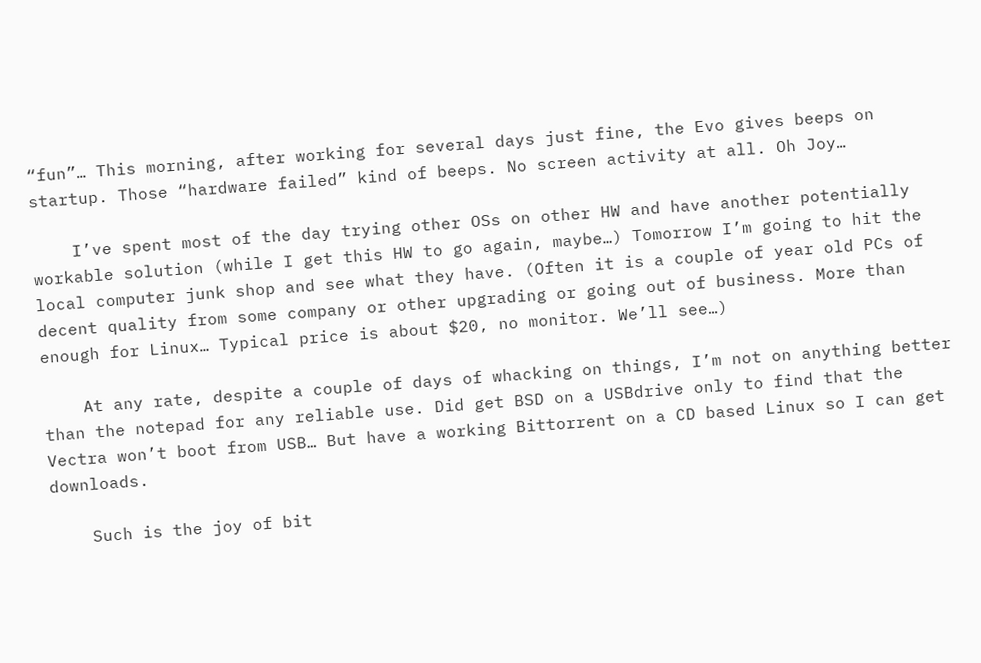“fun”… This morning, after working for several days just fine, the Evo gives beeps on startup. Those “hardware failed” kind of beeps. No screen activity at all. Oh Joy…

    I’ve spent most of the day trying other OSs on other HW and have another potentially workable solution (while I get this HW to go again, maybe…) Tomorrow I’m going to hit the local computer junk shop and see what they have. (Often it is a couple of year old PCs of decent quality from some company or other upgrading or going out of business. More than enough for Linux… Typical price is about $20, no monitor. We’ll see…)

    At any rate, despite a couple of days of whacking on things, I’m not on anything better than the notepad for any reliable use. Did get BSD on a USBdrive only to find that the Vectra won’t boot from USB… But have a working Bittorrent on a CD based Linux so I can get downloads.

    Such is the joy of bit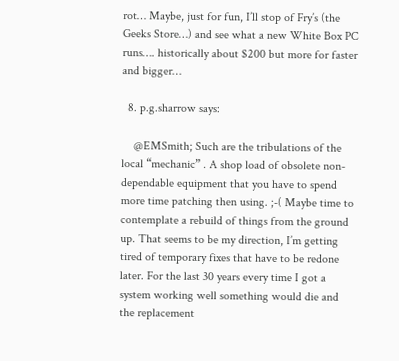rot… Maybe, just for fun, I’ll stop of Fry’s (the Geeks Store…) and see what a new White Box PC runs…. historically about $200 but more for faster and bigger…

  8. p.g.sharrow says:

    @EMSmith; Such are the tribulations of the local “mechanic” . A shop load of obsolete non-dependable equipment that you have to spend more time patching then using. ;-( Maybe time to contemplate a rebuild of things from the ground up. That seems to be my direction, I’m getting tired of temporary fixes that have to be redone later. For the last 30 years every time I got a system working well something would die and the replacement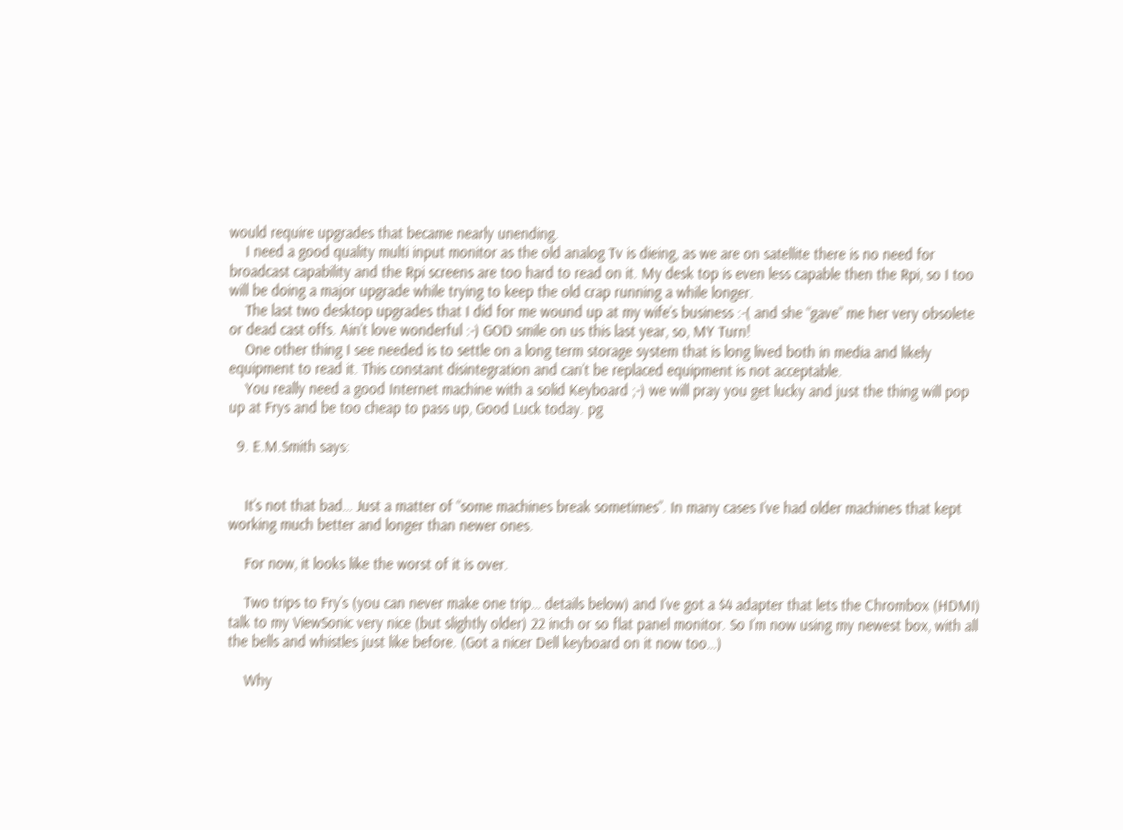would require upgrades that became nearly unending.
    I need a good quality multi input monitor as the old analog Tv is dieing, as we are on satellite there is no need for broadcast capability and the Rpi screens are too hard to read on it. My desk top is even less capable then the Rpi, so I too will be doing a major upgrade while trying to keep the old crap running a while longer.
    The last two desktop upgrades that I did for me wound up at my wife’s business :-( and she “gave” me her very obsolete or dead cast offs. Ain’t love wonderful :-) GOD smile on us this last year, so, MY Turn!
    One other thing I see needed is to settle on a long term storage system that is long lived both in media and likely equipment to read it. This constant disintegration and can’t be replaced equipment is not acceptable.
    You really need a good Internet machine with a solid Keyboard ;-) we will pray you get lucky and just the thing will pop up at Frys and be too cheap to pass up, Good Luck today. pg

  9. E.M.Smith says:


    It’s not that bad… Just a matter of “some machines break sometimes”. In many cases I’ve had older machines that kept working much better and longer than newer ones.

    For now, it looks like the worst of it is over.

    Two trips to Fry’s (you can never make one trip… details below) and I’ve got a $4 adapter that lets the Chrombox (HDMI) talk to my ViewSonic very nice (but slightly older) 22 inch or so flat panel monitor. So I’m now using my newest box, with all the bells and whistles just like before. (Got a nicer Dell keyboard on it now too…)

    Why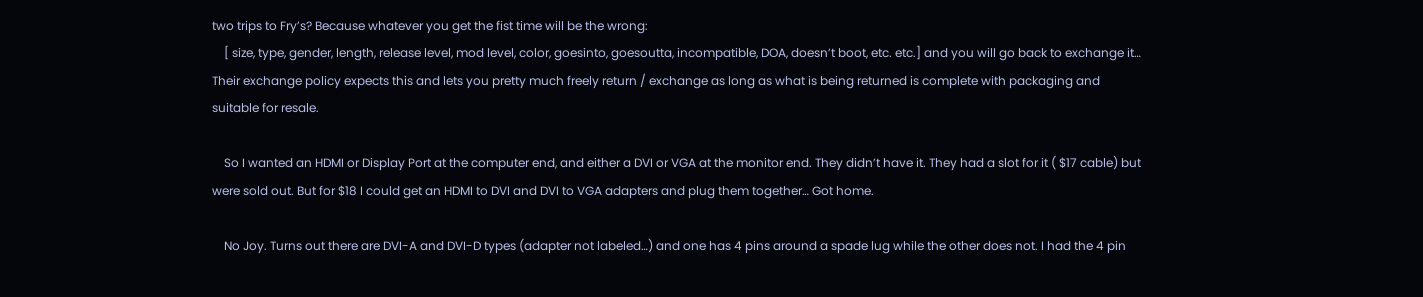two trips to Fry’s? Because whatever you get the fist time will be the wrong:
    [ size, type, gender, length, release level, mod level, color, goesinto, goesoutta, incompatible, DOA, doesn’t boot, etc. etc.] and you will go back to exchange it… Their exchange policy expects this and lets you pretty much freely return / exchange as long as what is being returned is complete with packaging and suitable for resale.

    So I wanted an HDMI or Display Port at the computer end, and either a DVI or VGA at the monitor end. They didn’t have it. They had a slot for it ( $17 cable) but were sold out. But for $18 I could get an HDMI to DVI and DVI to VGA adapters and plug them together… Got home.

    No Joy. Turns out there are DVI-A and DVI-D types (adapter not labeled…) and one has 4 pins around a spade lug while the other does not. I had the 4 pin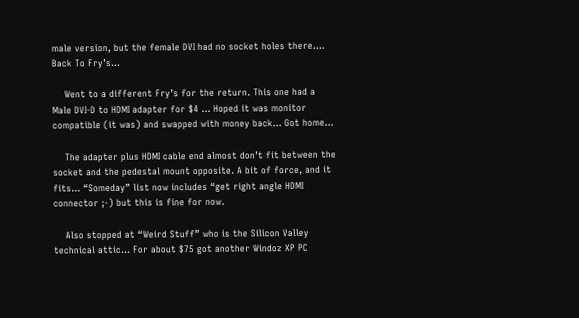male version, but the female DVI had no socket holes there…. Back To Fry’s…

    Went to a different Fry’s for the return. This one had a Male DVI-D to HDMI adapter for $4 … Hoped it was monitor compatible (it was) and swapped with money back… Got home…

    The adapter plus HDMI cable end almost don’t fit between the socket and the pedestal mount opposite. A bit of force, and it fits… “Someday” list now includes “get right angle HDMI connector ;-) but this is fine for now.

    Also stopped at “Weird Stuff” who is the Silicon Valley technical attic… For about $75 got another Windoz XP PC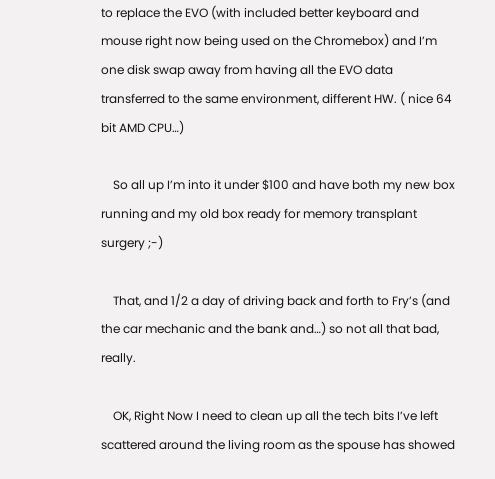to replace the EVO (with included better keyboard and mouse right now being used on the Chromebox) and I’m one disk swap away from having all the EVO data transferred to the same environment, different HW. ( nice 64 bit AMD CPU…)

    So all up I’m into it under $100 and have both my new box running and my old box ready for memory transplant surgery ;-)

    That, and 1/2 a day of driving back and forth to Fry’s (and the car mechanic and the bank and…) so not all that bad, really.

    OK, Right Now I need to clean up all the tech bits I’ve left scattered around the living room as the spouse has showed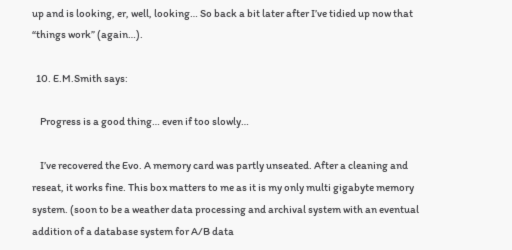up and is looking, er, well, looking… So back a bit later after I’ve tidied up now that “things work” (again…).

  10. E.M.Smith says:

    Progress is a good thing… even if too slowly…

    I’ve recovered the Evo. A memory card was partly unseated. After a cleaning and reseat, it works fine. This box matters to me as it is my only multi gigabyte memory system. (soon to be a weather data processing and archival system with an eventual addition of a database system for A/B data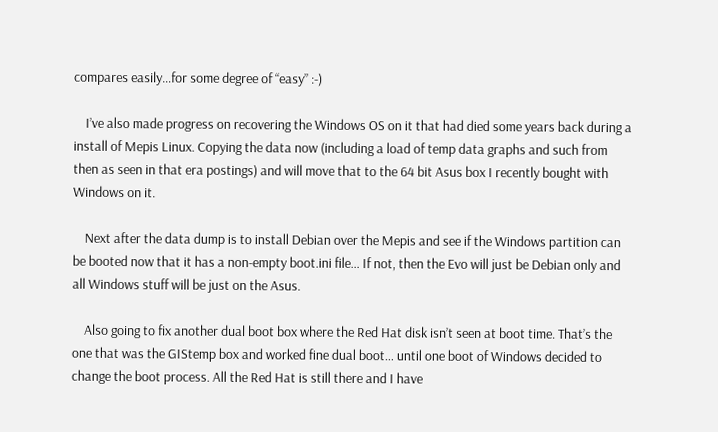compares easily…for some degree of “easy” :-)

    I’ve also made progress on recovering the Windows OS on it that had died some years back during a install of Mepis Linux. Copying the data now (including a load of temp data graphs and such from then as seen in that era postings) and will move that to the 64 bit Asus box I recently bought with Windows on it.

    Next after the data dump is to install Debian over the Mepis and see if the Windows partition can be booted now that it has a non-empty boot.ini file… If not, then the Evo will just be Debian only and all Windows stuff will be just on the Asus.

    Also going to fix another dual boot box where the Red Hat disk isn’t seen at boot time. That’s the one that was the GIStemp box and worked fine dual boot… until one boot of Windows decided to change the boot process. All the Red Hat is still there and I have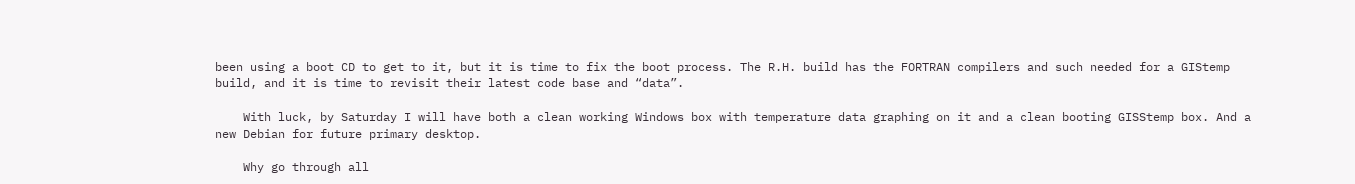been using a boot CD to get to it, but it is time to fix the boot process. The R.H. build has the FORTRAN compilers and such needed for a GIStemp build, and it is time to revisit their latest code base and “data”.

    With luck, by Saturday I will have both a clean working Windows box with temperature data graphing on it and a clean booting GISStemp box. And a new Debian for future primary desktop.

    Why go through all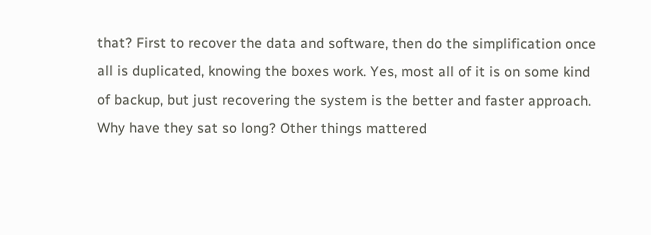that? First to recover the data and software, then do the simplification once all is duplicated, knowing the boxes work. Yes, most all of it is on some kind of backup, but just recovering the system is the better and faster approach. Why have they sat so long? Other things mattered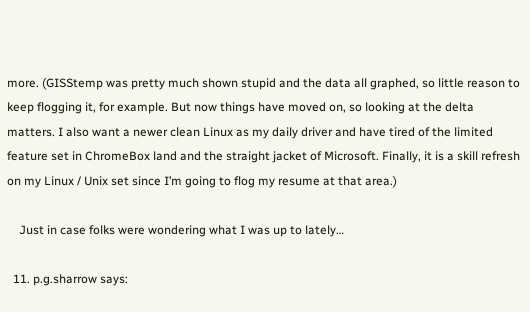more. (GISStemp was pretty much shown stupid and the data all graphed, so little reason to keep flogging it, for example. But now things have moved on, so looking at the delta matters. I also want a newer clean Linux as my daily driver and have tired of the limited feature set in ChromeBox land and the straight jacket of Microsoft. Finally, it is a skill refresh on my Linux / Unix set since I’m going to flog my resume at that area.)

    Just in case folks were wondering what I was up to lately…

  11. p.g.sharrow says: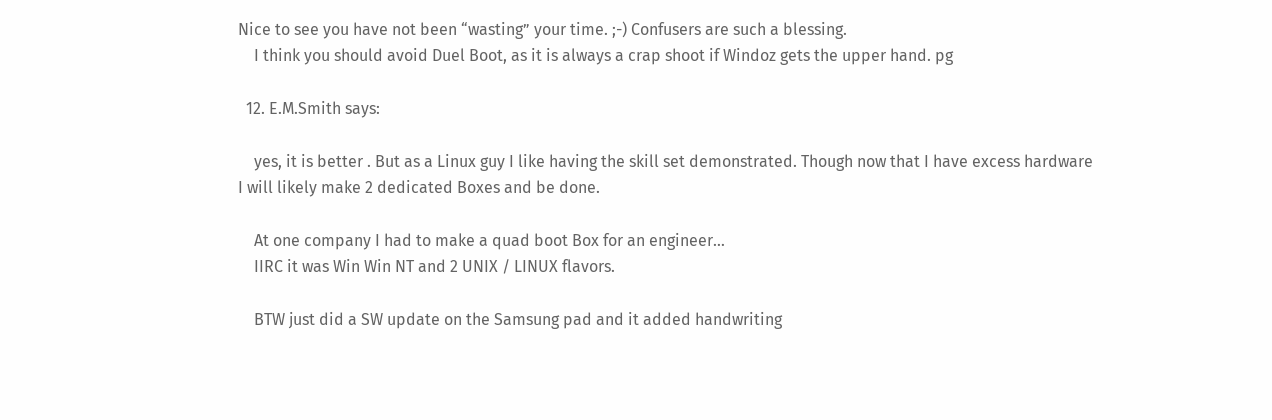Nice to see you have not been “wasting” your time. ;-) Confusers are such a blessing.
    I think you should avoid Duel Boot, as it is always a crap shoot if Windoz gets the upper hand. pg

  12. E.M.Smith says:

    yes, it is better . But as a Linux guy I like having the skill set demonstrated. Though now that I have excess hardware I will likely make 2 dedicated Boxes and be done.

    At one company I had to make a quad boot Box for an engineer…
    IIRC it was Win Win NT and 2 UNIX / LINUX flavors.

    BTW just did a SW update on the Samsung pad and it added handwriting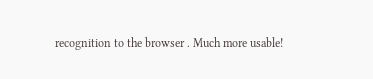recognition to the browser . Much more usable!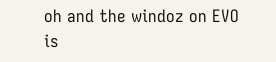oh and the windoz on EVO is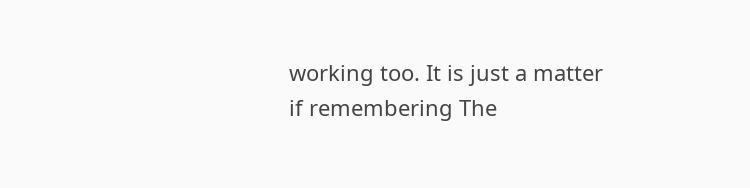working too. It is just a matter if remembering The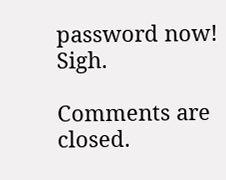password now! Sigh.

Comments are closed.